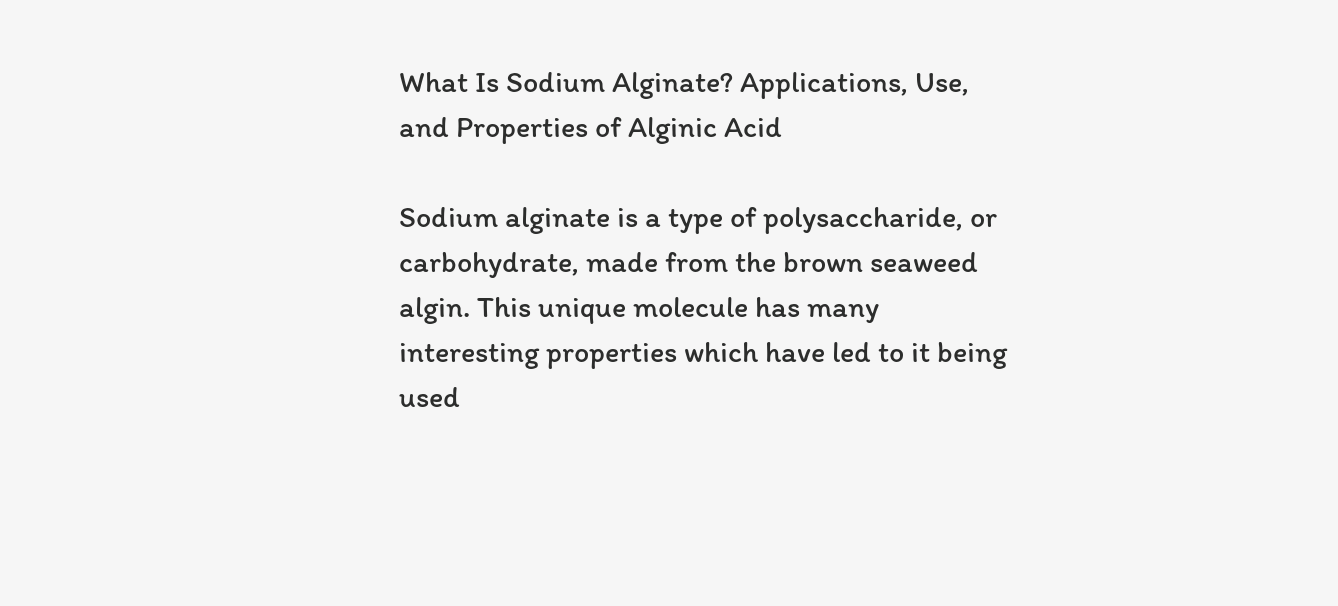What Is Sodium Alginate? Applications, Use, and Properties of Alginic Acid

Sodium alginate is a type of polysaccharide, or carbohydrate, made from the brown seaweed algin. This unique molecule has many interesting properties which have led to it being used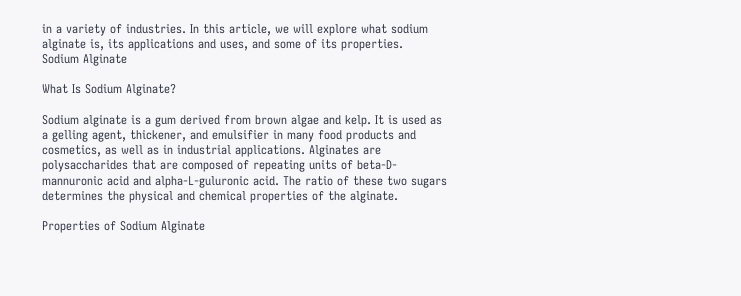in a variety of industries. In this article, we will explore what sodium alginate is, its applications and uses, and some of its properties.
Sodium Alginate

What Is Sodium Alginate?

Sodium alginate is a gum derived from brown algae and kelp. It is used as a gelling agent, thickener, and emulsifier in many food products and cosmetics, as well as in industrial applications. Alginates are polysaccharides that are composed of repeating units of beta-D-mannuronic acid and alpha-L-guluronic acid. The ratio of these two sugars determines the physical and chemical properties of the alginate.

Properties of Sodium Alginate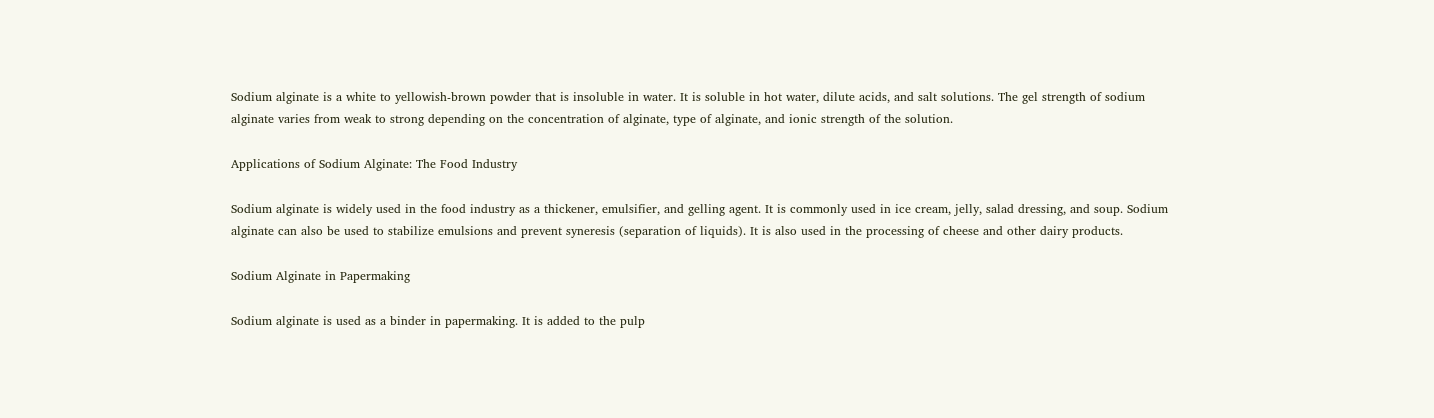Sodium alginate is a white to yellowish-brown powder that is insoluble in water. It is soluble in hot water, dilute acids, and salt solutions. The gel strength of sodium alginate varies from weak to strong depending on the concentration of alginate, type of alginate, and ionic strength of the solution.

Applications of Sodium Alginate: The Food Industry

Sodium alginate is widely used in the food industry as a thickener, emulsifier, and gelling agent. It is commonly used in ice cream, jelly, salad dressing, and soup. Sodium alginate can also be used to stabilize emulsions and prevent syneresis (separation of liquids). It is also used in the processing of cheese and other dairy products.

Sodium Alginate in Papermaking

Sodium alginate is used as a binder in papermaking. It is added to the pulp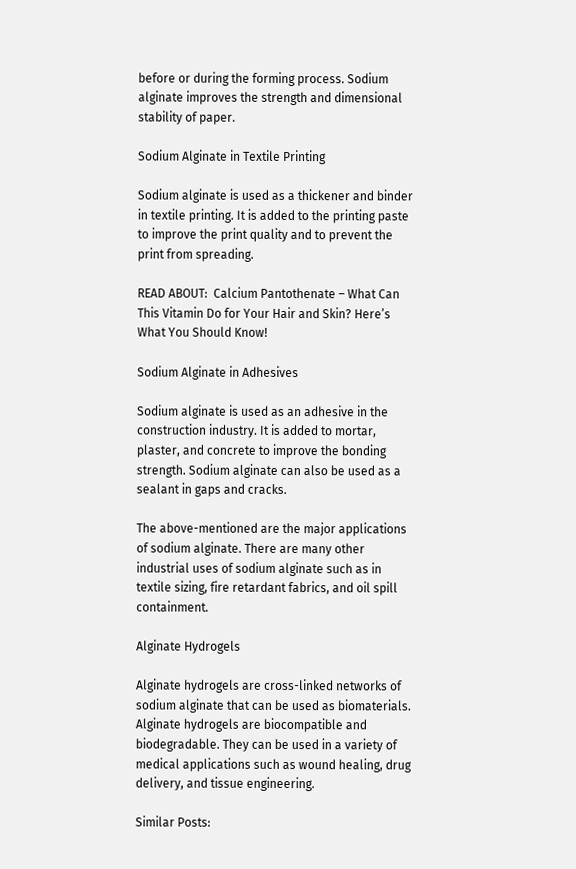before or during the forming process. Sodium alginate improves the strength and dimensional stability of paper.

Sodium Alginate in Textile Printing

Sodium alginate is used as a thickener and binder in textile printing. It is added to the printing paste to improve the print quality and to prevent the print from spreading.

READ ABOUT:  Calcium Pantothenate – What Can This Vitamin Do for Your Hair and Skin? Here’s What You Should Know!

Sodium Alginate in Adhesives

Sodium alginate is used as an adhesive in the construction industry. It is added to mortar, plaster, and concrete to improve the bonding strength. Sodium alginate can also be used as a sealant in gaps and cracks.

The above-mentioned are the major applications of sodium alginate. There are many other industrial uses of sodium alginate such as in textile sizing, fire retardant fabrics, and oil spill containment.

Alginate Hydrogels

Alginate hydrogels are cross-linked networks of sodium alginate that can be used as biomaterials. Alginate hydrogels are biocompatible and biodegradable. They can be used in a variety of medical applications such as wound healing, drug delivery, and tissue engineering.

Similar Posts: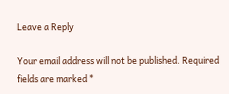Leave a Reply

Your email address will not be published. Required fields are marked *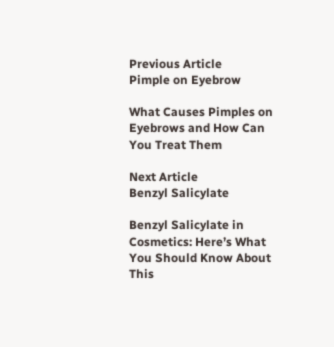Previous Article
Pimple on Eyebrow

What Causes Pimples on Eyebrows and How Can You Treat Them

Next Article
Benzyl Salicylate

Benzyl Salicylate in Cosmetics: Here’s What You Should Know About This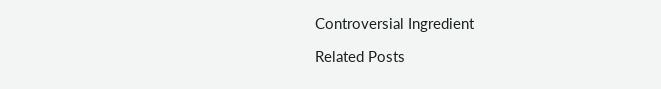Controversial Ingredient

Related Posts